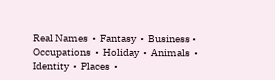Real Names  •  Fantasy  •  Business •  Occupations  •  Holiday  •  Animals  •  Identity  •  Places  •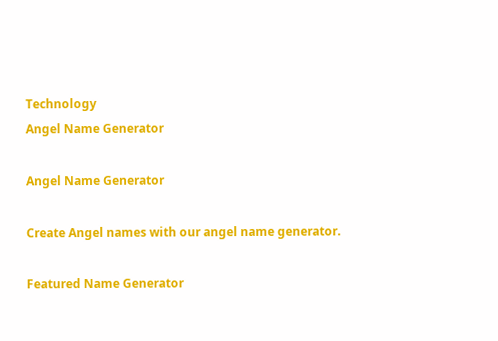Technology
Angel Name Generator

Angel Name Generator

Create Angel names with our angel name generator.

Featured Name Generator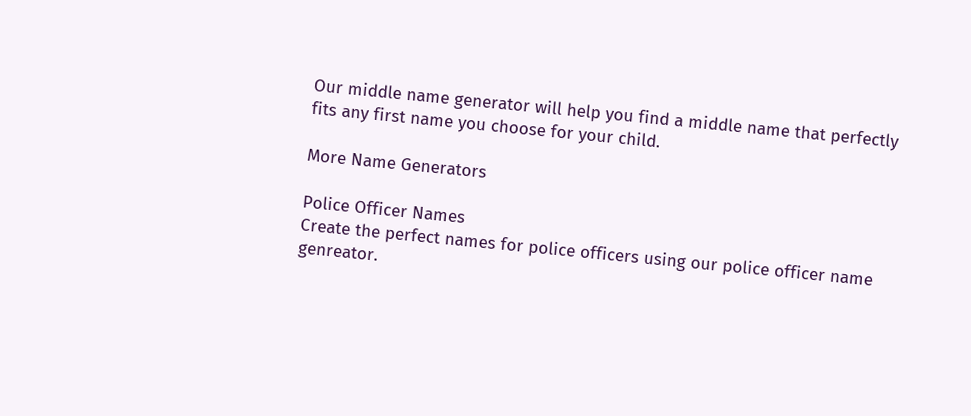Our middle name generator will help you find a middle name that perfectly fits any first name you choose for your child.

More Name Generators

Police Officer Names
Create the perfect names for police officers using our police officer name genreator.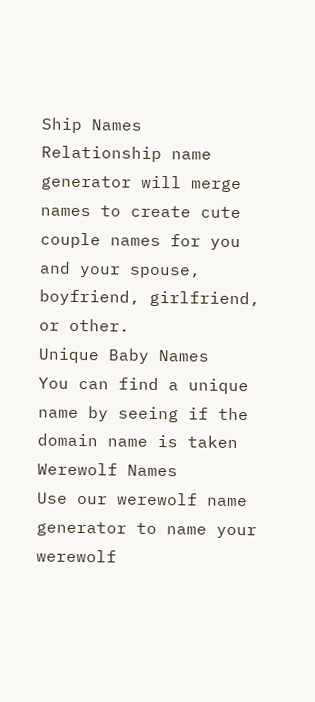Ship Names
Relationship name generator will merge names to create cute couple names for you and your spouse, boyfriend, girlfriend, or other.
Unique Baby Names
You can find a unique name by seeing if the domain name is taken
Werewolf Names
Use our werewolf name generator to name your werewolf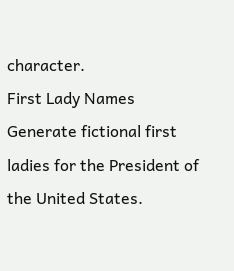character.
First Lady Names
Generate fictional first ladies for the President of the United States.